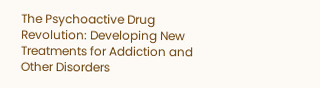The Psychoactive Drug Revolution: Developing New Treatments for Addiction and Other Disorders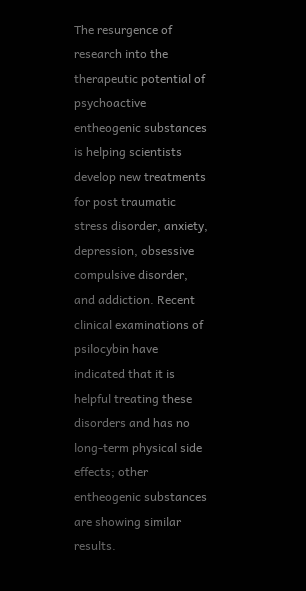The resurgence of research into the therapeutic potential of psychoactive entheogenic substances is helping scientists develop new treatments for post traumatic stress disorder, anxiety, depression, obsessive compulsive disorder, and addiction. Recent clinical examinations of psilocybin have indicated that it is helpful treating these disorders and has no long-term physical side effects; other entheogenic substances are showing similar results.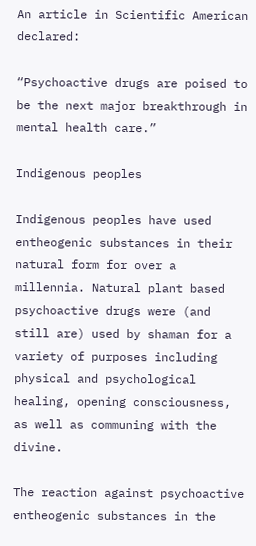An article in Scientific American declared:

“Psychoactive drugs are poised to be the next major breakthrough in mental health care.”

Indigenous peoples

Indigenous peoples have used entheogenic substances in their natural form for over a millennia. Natural plant based psychoactive drugs were (and still are) used by shaman for a variety of purposes including physical and psychological healing, opening consciousness, as well as communing with the divine.

The reaction against psychoactive entheogenic substances in the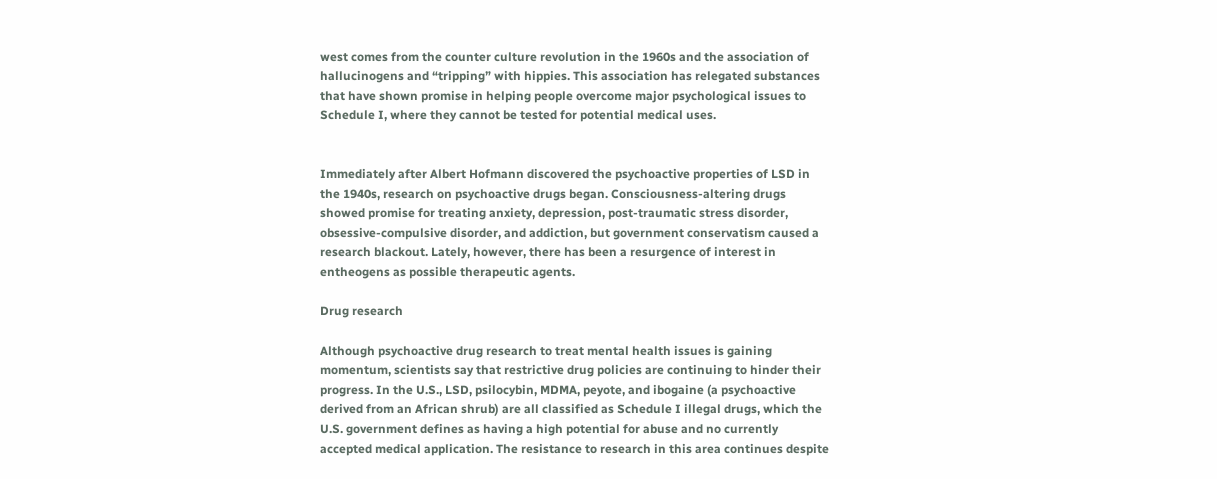west comes from the counter culture revolution in the 1960s and the association of hallucinogens and “tripping” with hippies. This association has relegated substances that have shown promise in helping people overcome major psychological issues to Schedule I, where they cannot be tested for potential medical uses.


Immediately after Albert Hofmann discovered the psychoactive properties of LSD in the 1940s, research on psychoactive drugs began. Consciousness-altering drugs showed promise for treating anxiety, depression, post-traumatic stress disorder, obsessive-compulsive disorder, and addiction, but government conservatism caused a research blackout. Lately, however, there has been a resurgence of interest in entheogens as possible therapeutic agents.

Drug research

Although psychoactive drug research to treat mental health issues is gaining momentum, scientists say that restrictive drug policies are continuing to hinder their progress. In the U.S., LSD, psilocybin, MDMA, peyote, and ibogaine (a psychoactive derived from an African shrub) are all classified as Schedule I illegal drugs, which the U.S. government defines as having a high potential for abuse and no currently accepted medical application. The resistance to research in this area continues despite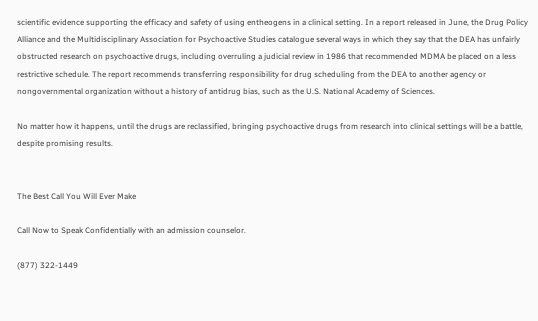scientific evidence supporting the efficacy and safety of using entheogens in a clinical setting. In a report released in June, the Drug Policy Alliance and the Multidisciplinary Association for Psychoactive Studies catalogue several ways in which they say that the DEA has unfairly obstructed research on psychoactive drugs, including overruling a judicial review in 1986 that recommended MDMA be placed on a less restrictive schedule. The report recommends transferring responsibility for drug scheduling from the DEA to another agency or nongovernmental organization without a history of antidrug bias, such as the U.S. National Academy of Sciences.

No matter how it happens, until the drugs are reclassified, bringing psychoactive drugs from research into clinical settings will be a battle, despite promising results.


The Best Call You Will Ever Make

Call Now to Speak Confidentially with an admission counselor.

(877) 322-1449